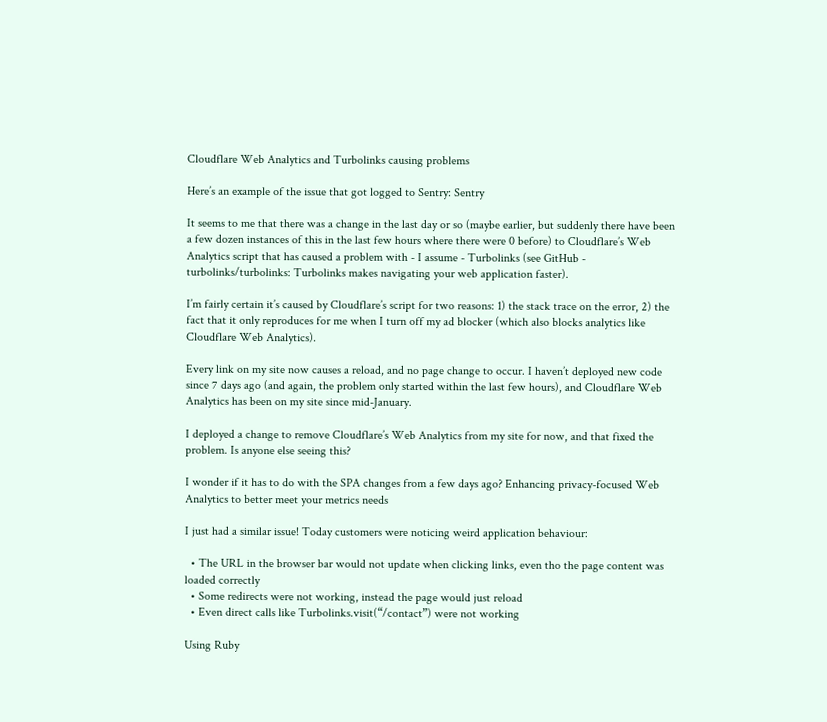Cloudflare Web Analytics and Turbolinks causing problems

Here’s an example of the issue that got logged to Sentry: Sentry

It seems to me that there was a change in the last day or so (maybe earlier, but suddenly there have been a few dozen instances of this in the last few hours where there were 0 before) to Cloudflare’s Web Analytics script that has caused a problem with - I assume - Turbolinks (see GitHub - turbolinks/turbolinks: Turbolinks makes navigating your web application faster).

I’m fairly certain it’s caused by Cloudflare’s script for two reasons: 1) the stack trace on the error, 2) the fact that it only reproduces for me when I turn off my ad blocker (which also blocks analytics like Cloudflare Web Analytics).

Every link on my site now causes a reload, and no page change to occur. I haven’t deployed new code since 7 days ago (and again, the problem only started within the last few hours), and Cloudflare Web Analytics has been on my site since mid-January.

I deployed a change to remove Cloudflare’s Web Analytics from my site for now, and that fixed the problem. Is anyone else seeing this?

I wonder if it has to do with the SPA changes from a few days ago? Enhancing privacy-focused Web Analytics to better meet your metrics needs

I just had a similar issue! Today customers were noticing weird application behaviour:

  • The URL in the browser bar would not update when clicking links, even tho the page content was loaded correctly
  • Some redirects were not working, instead the page would just reload
  • Even direct calls like Turbolinks.visit(“/contact”) were not working

Using Ruby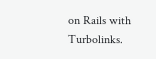on Rails with Turbolinks.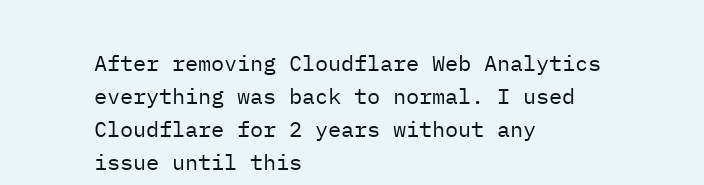After removing Cloudflare Web Analytics everything was back to normal. I used Cloudflare for 2 years without any issue until this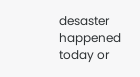desaster happened today or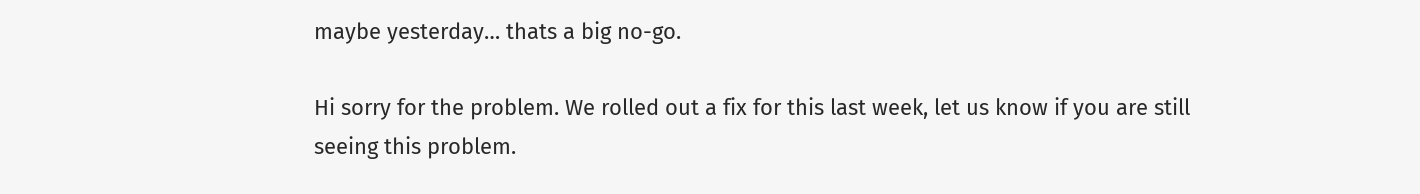maybe yesterday… thats a big no-go.

Hi sorry for the problem. We rolled out a fix for this last week, let us know if you are still seeing this problem.